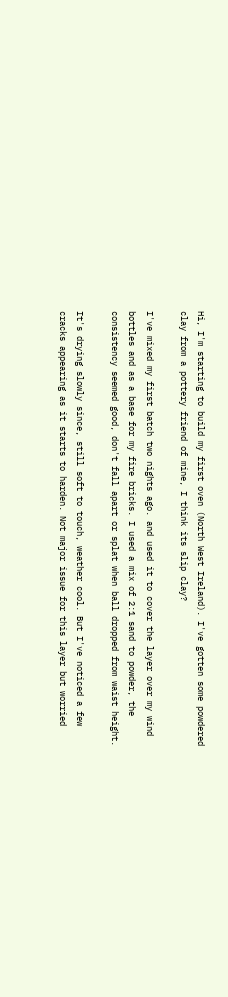Hi, I'm starting to build my first oven (North West Ireland). I've gotten some powdered clay from a pottery friend of mine, I think its slip clay?

I've mixed my first batch two nights ago. and used it to cover the layer over my wind bottles and as a base for my fire bricks. I used a mix of 2:1 sand to powder, the consistency seemed good, don't fall apart or splat when ball dropped from waist height.

It's drying slowly since, still soft to touch, weather cool. But I've noticed a few cracks appearing as it starts to harden. Not major issue for this layer but worried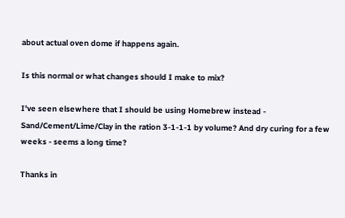about actual oven dome if happens again.

Is this normal or what changes should I make to mix?

I've seen elsewhere that I should be using Homebrew instead - Sand/Cement/Lime/Clay in the ration 3-1-1-1 by volume? And dry curing for a few weeks - seems a long time?

Thanks in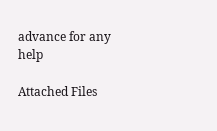advance for any help

Attached Files